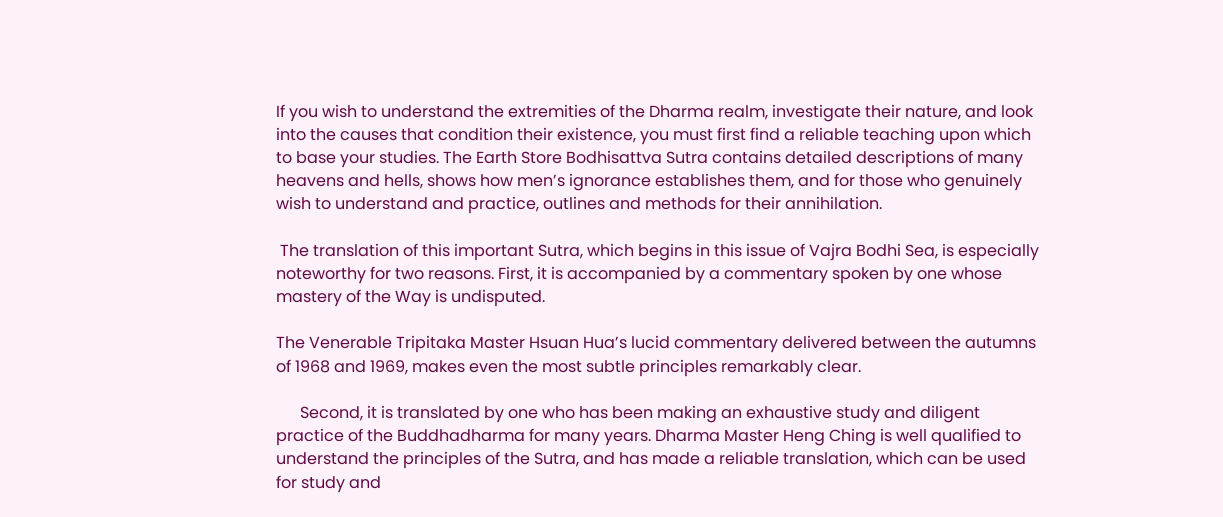If you wish to understand the extremities of the Dharma realm, investigate their nature, and look into the causes that condition their existence, you must first find a reliable teaching upon which to base your studies. The Earth Store Bodhisattva Sutra contains detailed descriptions of many heavens and hells, shows how men’s ignorance establishes them, and for those who genuinely wish to understand and practice, outlines and methods for their annihilation.

 The translation of this important Sutra, which begins in this issue of Vajra Bodhi Sea, is especially noteworthy for two reasons. First, it is accompanied by a commentary spoken by one whose mastery of the Way is undisputed.

The Venerable Tripitaka Master Hsuan Hua’s lucid commentary delivered between the autumns of 1968 and 1969, makes even the most subtle principles remarkably clear.

      Second, it is translated by one who has been making an exhaustive study and diligent practice of the Buddhadharma for many years. Dharma Master Heng Ching is well qualified to understand the principles of the Sutra, and has made a reliable translation, which can be used for study and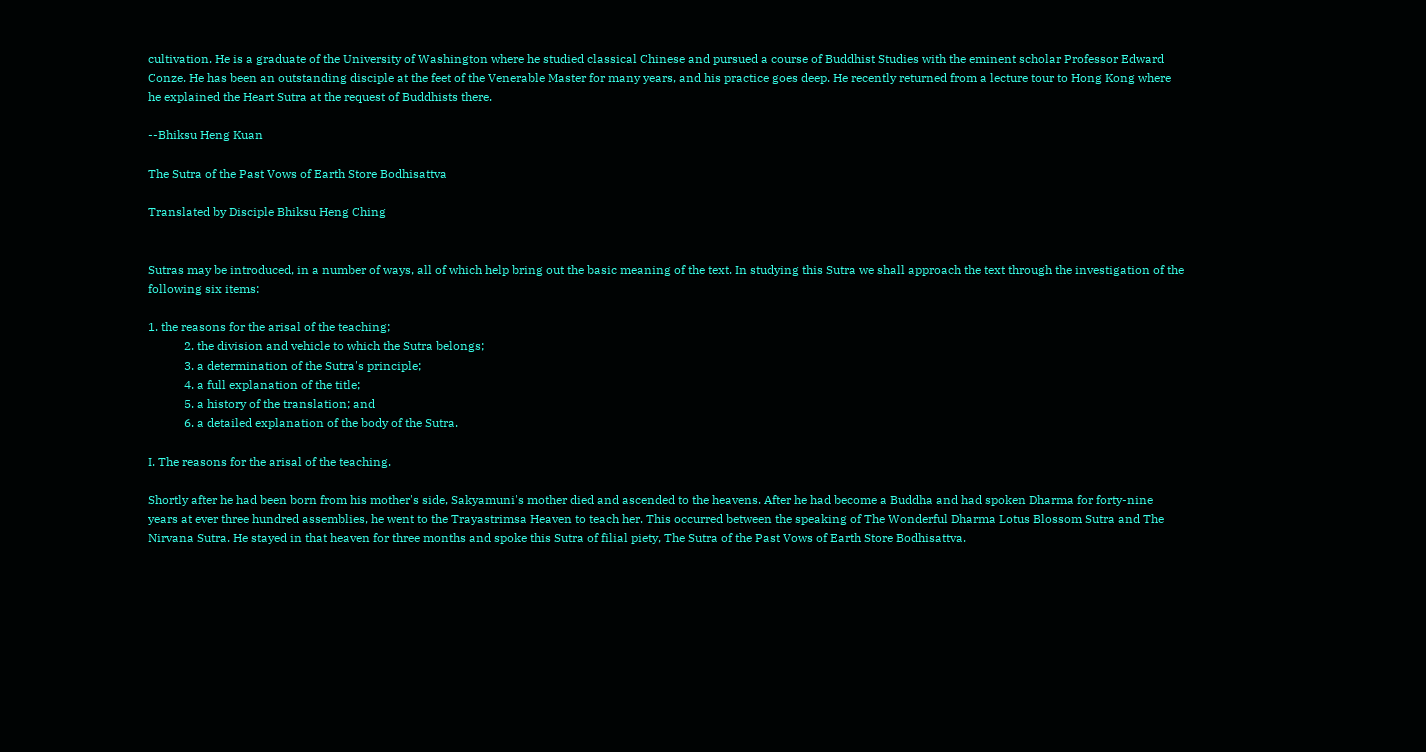cultivation. He is a graduate of the University of Washington where he studied classical Chinese and pursued a course of Buddhist Studies with the eminent scholar Professor Edward Conze. He has been an outstanding disciple at the feet of the Venerable Master for many years, and his practice goes deep. He recently returned from a lecture tour to Hong Kong where he explained the Heart Sutra at the request of Buddhists there.

--Bhiksu Heng Kuan

The Sutra of the Past Vows of Earth Store Bodhisattva

Translated by Disciple Bhiksu Heng Ching


Sutras may be introduced, in a number of ways, all of which help bring out the basic meaning of the text. In studying this Sutra we shall approach the text through the investigation of the following six items:

1. the reasons for the arisal of the teaching;
            2. the division and vehicle to which the Sutra belongs;
            3. a determination of the Sutra's principle;
            4. a full explanation of the title;
            5. a history of the translation; and
            6. a detailed explanation of the body of the Sutra.

I. The reasons for the arisal of the teaching.

Shortly after he had been born from his mother's side, Sakyamuni's mother died and ascended to the heavens. After he had become a Buddha and had spoken Dharma for forty-nine years at ever three hundred assemblies, he went to the Trayastrimsa Heaven to teach her. This occurred between the speaking of The Wonderful Dharma Lotus Blossom Sutra and The Nirvana Sutra. He stayed in that heaven for three months and spoke this Sutra of filial piety, The Sutra of the Past Vows of Earth Store Bodhisattva.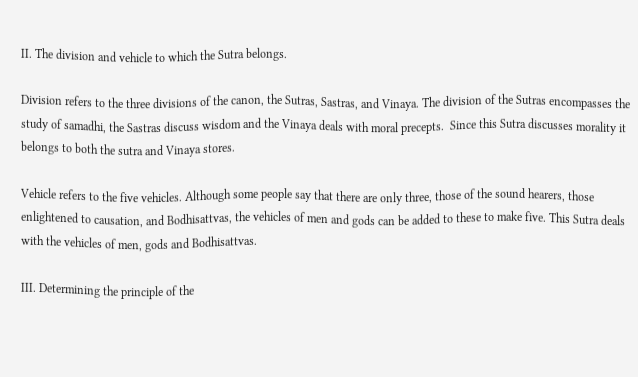II. The division and vehicle to which the Sutra belongs.

Division refers to the three divisions of the canon, the Sutras, Sastras, and Vinaya. The division of the Sutras encompasses the study of samadhi, the Sastras discuss wisdom and the Vinaya deals with moral precepts.  Since this Sutra discusses morality it belongs to both the sutra and Vinaya stores.

Vehicle refers to the five vehicles. Although some people say that there are only three, those of the sound hearers, those enlightened to causation, and Bodhisattvas, the vehicles of men and gods can be added to these to make five. This Sutra deals with the vehicles of men, gods and Bodhisattvas.

III. Determining the principle of the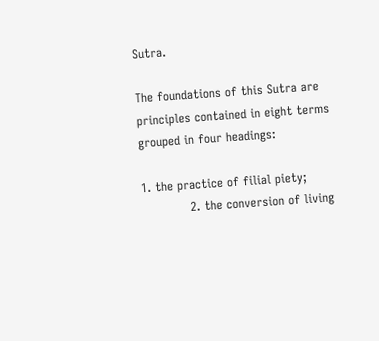Sutra.

The foundations of this Sutra are principles contained in eight terms grouped in four headings:

1. the practice of filial piety;
            2. the conversion of living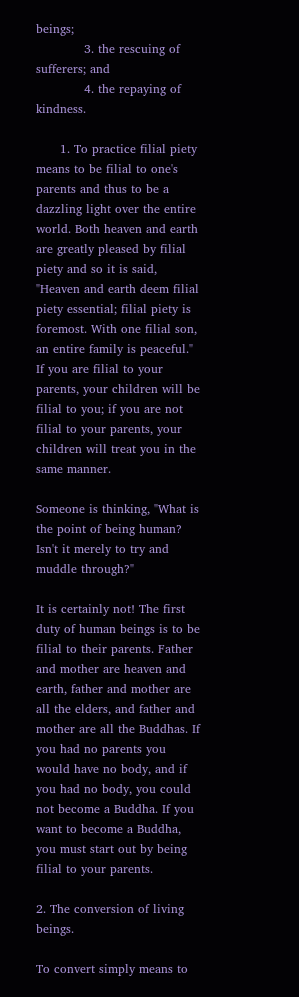beings;
            3. the rescuing of sufferers; and
            4. the repaying of kindness.

      1. To practice filial piety means to be filial to one's parents and thus to be a dazzling light over the entire world. Both heaven and earth are greatly pleased by filial piety and so it is said, "Heaven and earth deem filial piety essential; filial piety is foremost. With one filial son, an entire family is peaceful." If you are filial to your parents, your children will be filial to you; if you are not filial to your parents, your children will treat you in the same manner.

Someone is thinking, "What is the point of being human? Isn't it merely to try and muddle through?"

It is certainly not! The first duty of human beings is to be filial to their parents. Father and mother are heaven and earth, father and mother are all the elders, and father and mother are all the Buddhas. If you had no parents you would have no body, and if you had no body, you could not become a Buddha. If you want to become a Buddha, you must start out by being filial to your parents.

2. The conversion of living beings.

To convert simply means to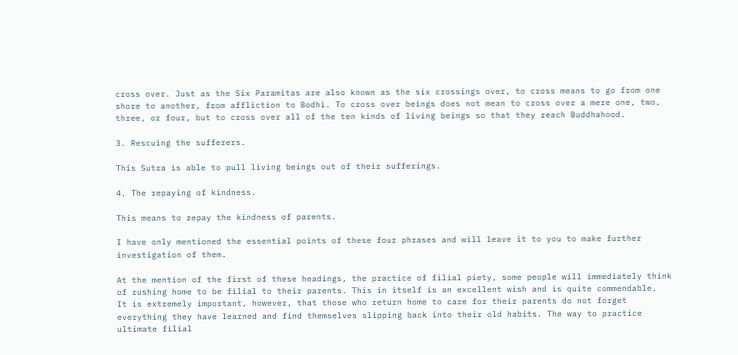cross over. Just as the Six Paramitas are also known as the six crossings over, to cross means to go from one shore to another, from affliction to Bodhi. To cross over beings does not mean to cross over a mere one, two, three, or four, but to cross over all of the ten kinds of living beings so that they reach Buddhahood.

3. Rescuing the sufferers.

This Sutra is able to pull living beings out of their sufferings.

4. The repaying of kindness.

This means to repay the kindness of parents.

I have only mentioned the essential points of these four phrases and will leave it to you to make further investigation of them.

At the mention of the first of these headings, the practice of filial piety, some people will immediately think of rushing home to be filial to their parents. This in itself is an excellent wish and is quite commendable.  It is extremely important, however, that those who return home to care for their parents do not forget everything they have learned and find themselves slipping back into their old habits. The way to practice ultimate filial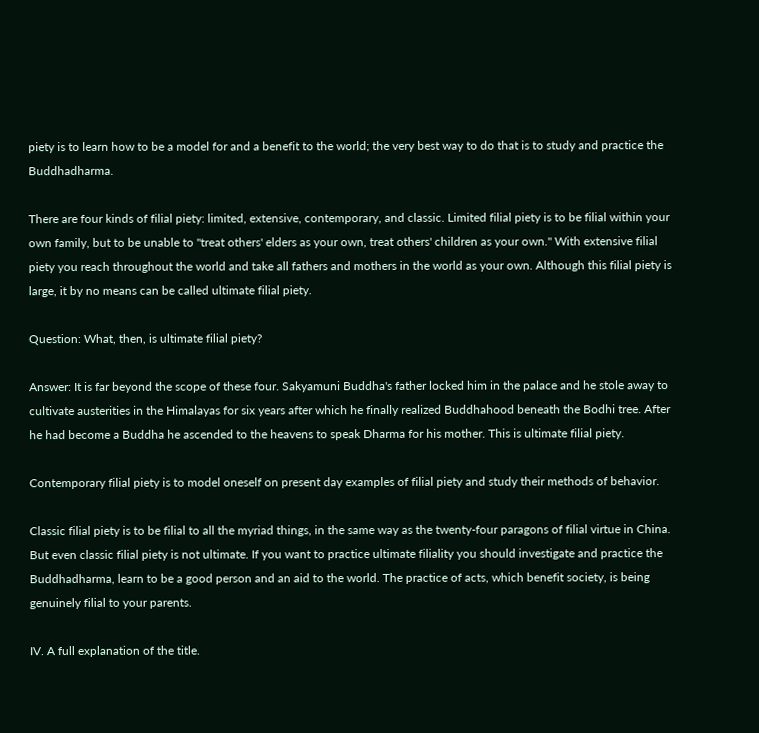piety is to learn how to be a model for and a benefit to the world; the very best way to do that is to study and practice the Buddhadharma.

There are four kinds of filial piety: limited, extensive, contemporary, and classic. Limited filial piety is to be filial within your own family, but to be unable to "treat others' elders as your own, treat others' children as your own." With extensive filial piety you reach throughout the world and take all fathers and mothers in the world as your own. Although this filial piety is large, it by no means can be called ultimate filial piety.

Question: What, then, is ultimate filial piety?

Answer: It is far beyond the scope of these four. Sakyamuni Buddha's father locked him in the palace and he stole away to cultivate austerities in the Himalayas for six years after which he finally realized Buddhahood beneath the Bodhi tree. After he had become a Buddha he ascended to the heavens to speak Dharma for his mother. This is ultimate filial piety.

Contemporary filial piety is to model oneself on present day examples of filial piety and study their methods of behavior.

Classic filial piety is to be filial to all the myriad things, in the same way as the twenty-four paragons of filial virtue in China. But even classic filial piety is not ultimate. If you want to practice ultimate filiality you should investigate and practice the Buddhadharma, learn to be a good person and an aid to the world. The practice of acts, which benefit society, is being genuinely filial to your parents.

IV. A full explanation of the title.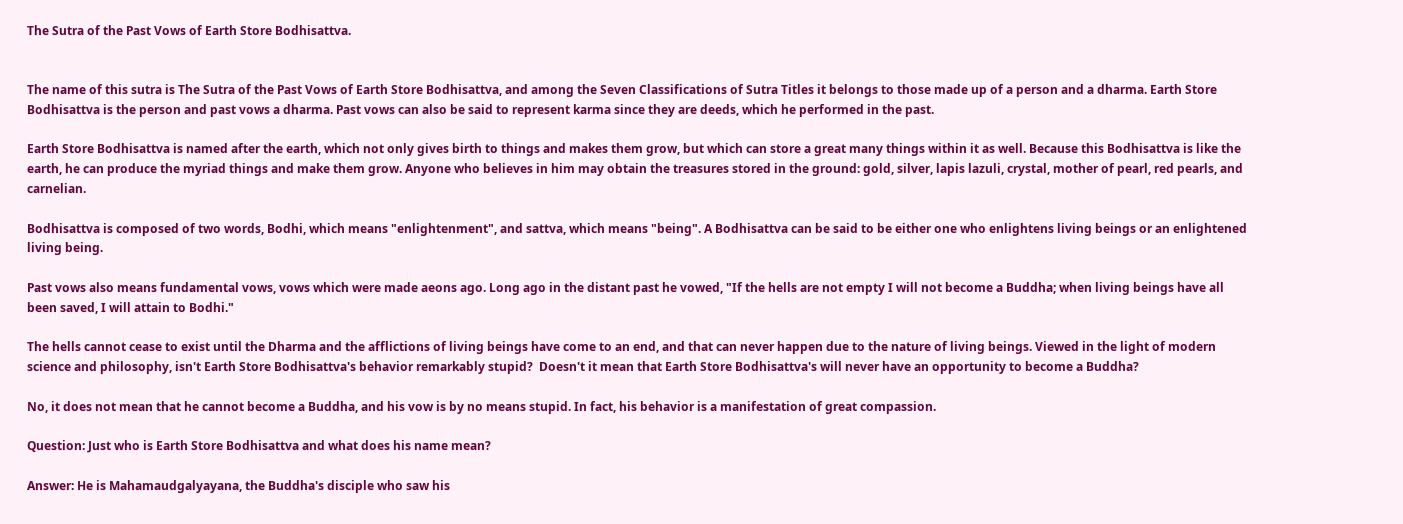The Sutra of the Past Vows of Earth Store Bodhisattva.


The name of this sutra is The Sutra of the Past Vows of Earth Store Bodhisattva, and among the Seven Classifications of Sutra Titles it belongs to those made up of a person and a dharma. Earth Store Bodhisattva is the person and past vows a dharma. Past vows can also be said to represent karma since they are deeds, which he performed in the past.

Earth Store Bodhisattva is named after the earth, which not only gives birth to things and makes them grow, but which can store a great many things within it as well. Because this Bodhisattva is like the earth, he can produce the myriad things and make them grow. Anyone who believes in him may obtain the treasures stored in the ground: gold, silver, lapis lazuli, crystal, mother of pearl, red pearls, and carnelian.

Bodhisattva is composed of two words, Bodhi, which means "enlightenment", and sattva, which means "being". A Bodhisattva can be said to be either one who enlightens living beings or an enlightened living being.

Past vows also means fundamental vows, vows which were made aeons ago. Long ago in the distant past he vowed, "If the hells are not empty I will not become a Buddha; when living beings have all been saved, I will attain to Bodhi."

The hells cannot cease to exist until the Dharma and the afflictions of living beings have come to an end, and that can never happen due to the nature of living beings. Viewed in the light of modern science and philosophy, isn't Earth Store Bodhisattva's behavior remarkably stupid?  Doesn't it mean that Earth Store Bodhisattva's will never have an opportunity to become a Buddha?

No, it does not mean that he cannot become a Buddha, and his vow is by no means stupid. In fact, his behavior is a manifestation of great compassion.

Question: Just who is Earth Store Bodhisattva and what does his name mean?

Answer: He is Mahamaudgalyayana, the Buddha's disciple who saw his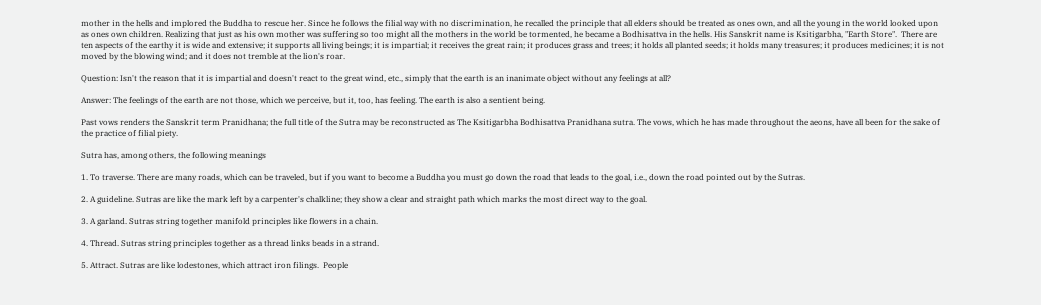mother in the hells and implored the Buddha to rescue her. Since he follows the filial way with no discrimination, he recalled the principle that all elders should be treated as ones own, and all the young in the world looked upon as ones own children. Realizing that just as his own mother was suffering so too might all the mothers in the world be tormented, he became a Bodhisattva in the hells. His Sanskrit name is Ksitigarbha, "Earth Store".  There are ten aspects of the earthy it is wide and extensive; it supports all living beings; it is impartial; it receives the great rain; it produces grass and trees; it holds all planted seeds; it holds many treasures; it produces medicines; it is not moved by the blowing wind; and it does not tremble at the lion's roar.

Question: Isn't the reason that it is impartial and doesn't react to the great wind, etc., simply that the earth is an inanimate object without any feelings at all?

Answer: The feelings of the earth are not those, which we perceive, but it, too, has feeling. The earth is also a sentient being.

Past vows renders the Sanskrit term Pranidhana; the full title of the Sutra may be reconstructed as The Ksitigarbha Bodhisattva Pranidhana sutra. The vows, which he has made throughout the aeons, have all been for the sake of the practice of filial piety.

Sutra has, among others, the following meanings

1. To traverse. There are many roads, which can be traveled, but if you want to become a Buddha you must go down the road that leads to the goal, i.e., down the road pointed out by the Sutras.

2. A guideline. Sutras are like the mark left by a carpenter's chalkline; they show a clear and straight path which marks the most direct way to the goal.

3. A garland. Sutras string together manifold principles like flowers in a chain.

4. Thread. Sutras string principles together as a thread links beads in a strand.

5. Attract. Sutras are like lodestones, which attract iron filings.  People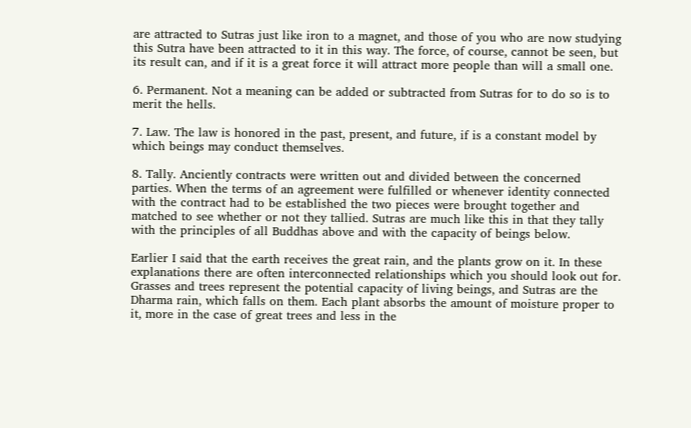are attracted to Sutras just like iron to a magnet, and those of you who are now studying this Sutra have been attracted to it in this way. The force, of course, cannot be seen, but its result can, and if it is a great force it will attract more people than will a small one.

6. Permanent. Not a meaning can be added or subtracted from Sutras for to do so is to merit the hells.

7. Law. The law is honored in the past, present, and future, if is a constant model by which beings may conduct themselves.

8. Tally. Anciently contracts were written out and divided between the concerned parties. When the terms of an agreement were fulfilled or whenever identity connected with the contract had to be established the two pieces were brought together and matched to see whether or not they tallied. Sutras are much like this in that they tally with the principles of all Buddhas above and with the capacity of beings below.

Earlier I said that the earth receives the great rain, and the plants grow on it. In these explanations there are often interconnected relationships which you should look out for. Grasses and trees represent the potential capacity of living beings, and Sutras are the Dharma rain, which falls on them. Each plant absorbs the amount of moisture proper to it, more in the case of great trees and less in the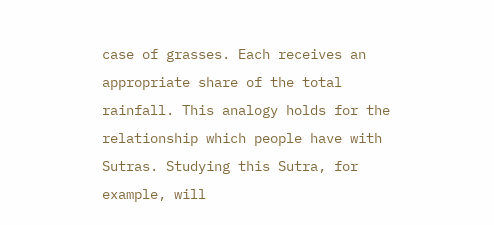case of grasses. Each receives an appropriate share of the total rainfall. This analogy holds for the relationship which people have with Sutras. Studying this Sutra, for example, will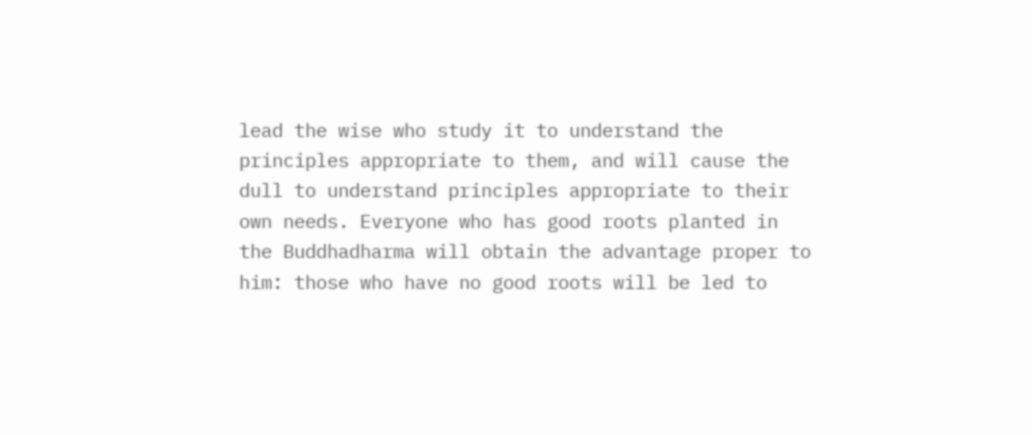lead the wise who study it to understand the principles appropriate to them, and will cause the dull to understand principles appropriate to their own needs. Everyone who has good roots planted in the Buddhadharma will obtain the advantage proper to him: those who have no good roots will be led to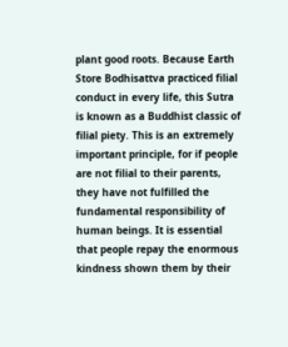plant good roots. Because Earth Store Bodhisattva practiced filial conduct in every life, this Sutra is known as a Buddhist classic of filial piety. This is an extremely important principle, for if people are not filial to their parents, they have not fulfilled the fundamental responsibility of human beings. It is essential that people repay the enormous kindness shown them by their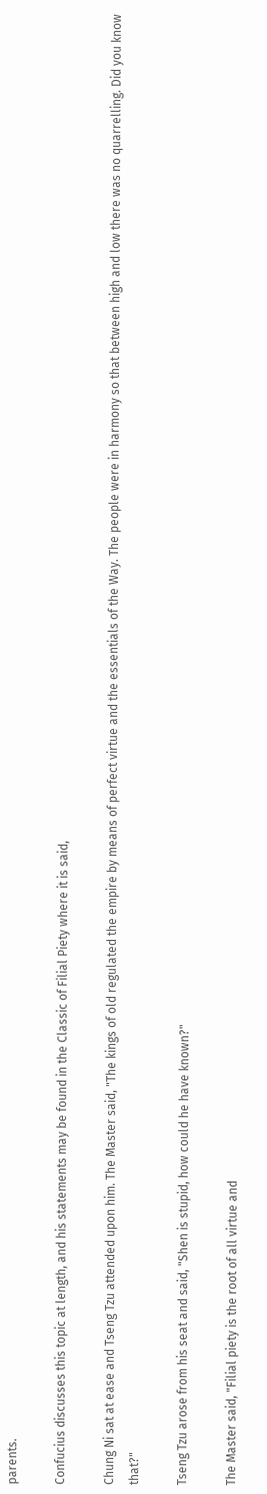parents.

Confucius discusses this topic at length, and his statements may be found in the Classic of Filial Piety where it is said,

Chung Ni sat at ease and Tseng Tzu attended upon him. The Master said, "The kings of old regulated the empire by means of perfect virtue and the essentials of the Way. The people were in harmony so that between high and low there was no quarrelling. Did you know that?"

Tseng Tzu arose from his seat and said, "Shen is stupid, how could he have known?"

The Master said, "Filial piety is the root of all virtue and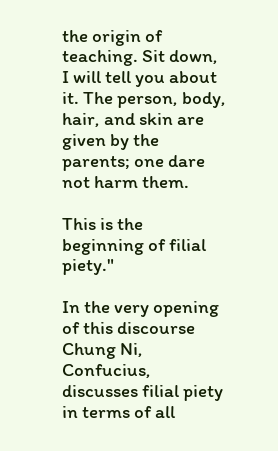the origin of teaching. Sit down, I will tell you about it. The person, body, hair, and skin are given by the parents; one dare not harm them.

This is the beginning of filial piety."

In the very opening of this discourse Chung Ni, Confucius, discusses filial piety in terms of all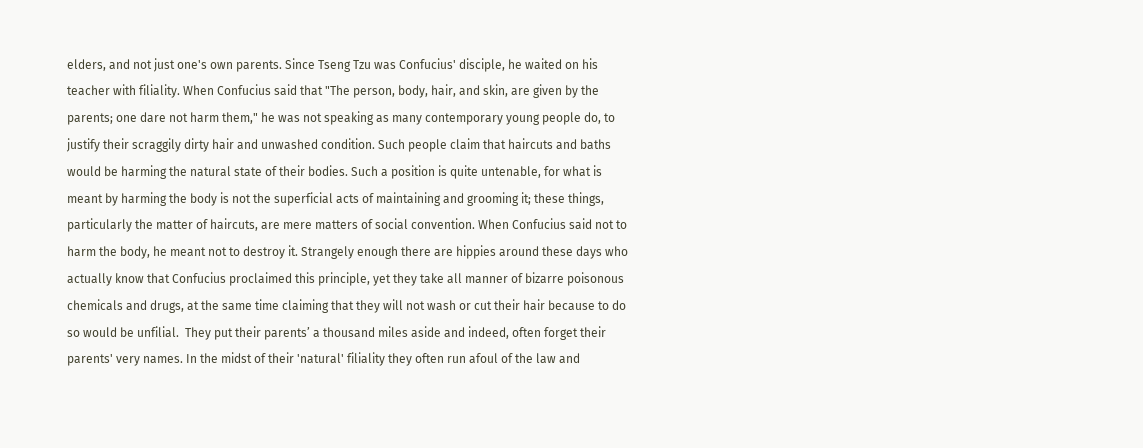elders, and not just one's own parents. Since Tseng Tzu was Confucius' disciple, he waited on his teacher with filiality. When Confucius said that "The person, body, hair, and skin, are given by the parents; one dare not harm them," he was not speaking as many contemporary young people do, to justify their scraggily dirty hair and unwashed condition. Such people claim that haircuts and baths would be harming the natural state of their bodies. Such a position is quite untenable, for what is meant by harming the body is not the superficial acts of maintaining and grooming it; these things, particularly the matter of haircuts, are mere matters of social convention. When Confucius said not to harm the body, he meant not to destroy it. Strangely enough there are hippies around these days who actually know that Confucius proclaimed this principle, yet they take all manner of bizarre poisonous chemicals and drugs, at the same time claiming that they will not wash or cut their hair because to do so would be unfilial.  They put their parents’ a thousand miles aside and indeed, often forget their parents' very names. In the midst of their 'natural' filiality they often run afoul of the law and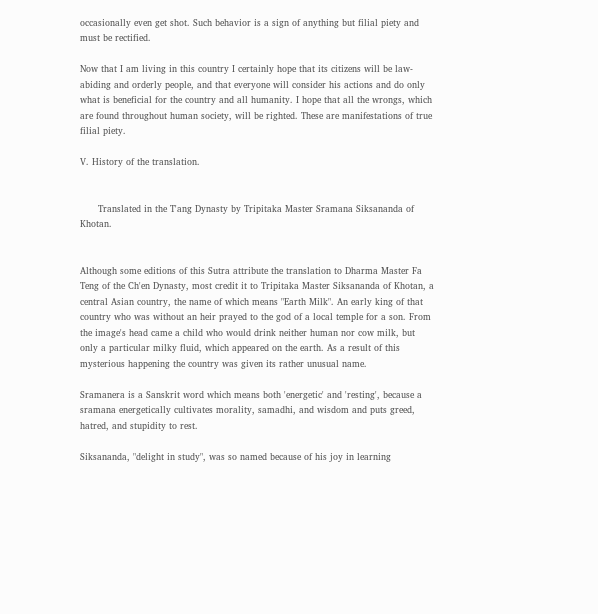occasionally even get shot. Such behavior is a sign of anything but filial piety and must be rectified.

Now that I am living in this country I certainly hope that its citizens will be law-abiding and orderly people, and that everyone will consider his actions and do only what is beneficial for the country and all humanity. I hope that all the wrongs, which are found throughout human society, will be righted. These are manifestations of true filial piety.

V. History of the translation.


      Translated in the T'ang Dynasty by Tripitaka Master Sramana Siksananda of Khotan.


Although some editions of this Sutra attribute the translation to Dharma Master Fa Teng of the Ch'en Dynasty, most credit it to Tripitaka Master Siksananda of Khotan, a central Asian country, the name of which means "Earth Milk". An early king of that country who was without an heir prayed to the god of a local temple for a son. From the image's head came a child who would drink neither human nor cow milk, but only a particular milky fluid, which appeared on the earth. As a result of this mysterious happening the country was given its rather unusual name.

Sramanera is a Sanskrit word which means both 'energetic' and 'resting', because a sramana energetically cultivates morality, samadhi, and wisdom and puts greed, hatred, and stupidity to rest.

Siksananda, "delight in study", was so named because of his joy in learning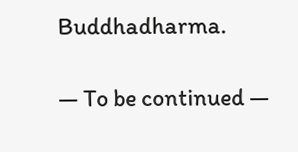Buddhadharma.

— To be continued —